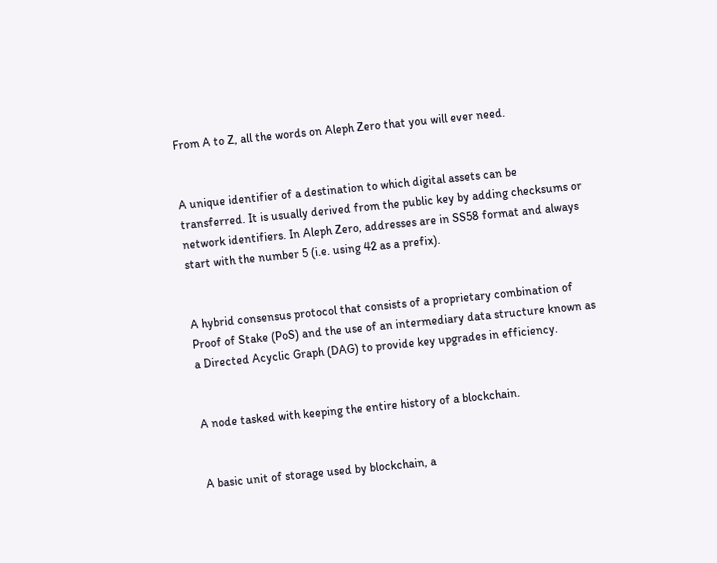From A to Z, all the words on Aleph Zero that you will ever need.


A unique identifier of a destination to which digital assets can be transferred. It is usually derived from the public key by adding checksums or network identifiers. In Aleph Zero, addresses are in SS58 format and always start with the number 5 (i.e. using 42 as a prefix).


A hybrid consensus protocol that consists of a proprietary combination of Proof of Stake (PoS) and the use of an intermediary data structure known as a Directed Acyclic Graph (DAG) to provide key upgrades in efficiency.


A node tasked with keeping the entire history of a blockchain.


A basic unit of storage used by blockchain, a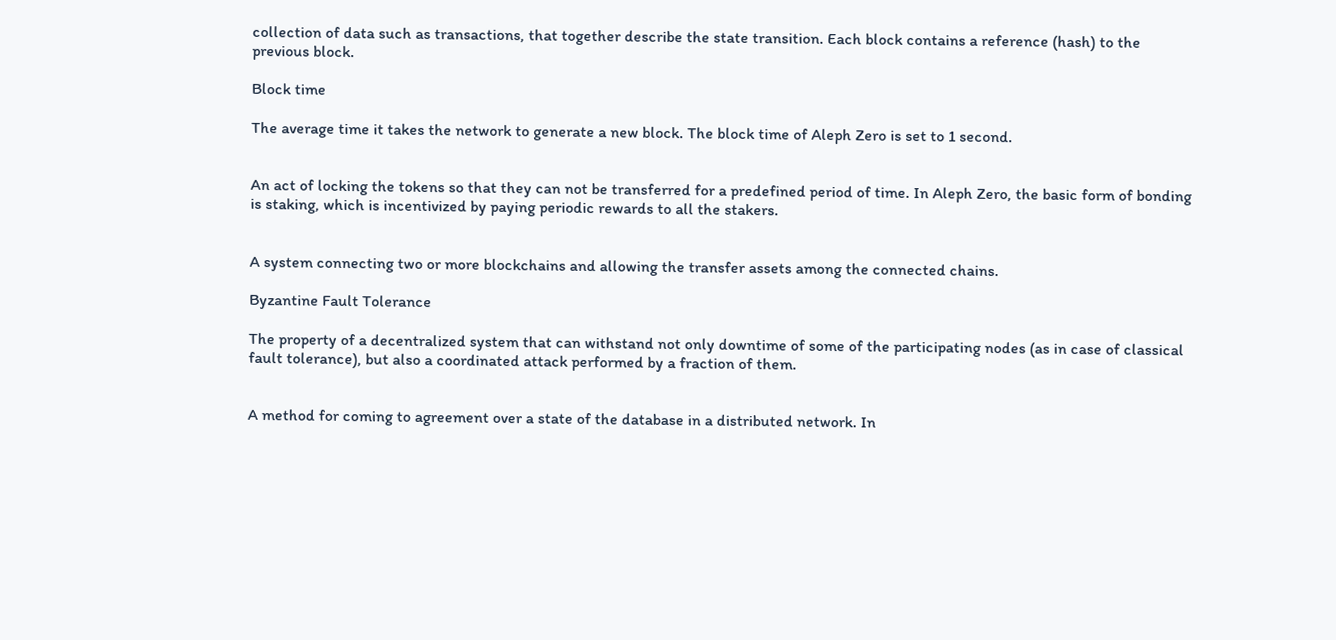collection of data such as transactions, that together describe the state transition. Each block contains a reference (hash) to the previous block.

Block time

The average time it takes the network to generate a new block. The block time of Aleph Zero is set to 1 second.


An act of locking the tokens so that they can not be transferred for a predefined period of time. In Aleph Zero, the basic form of bonding is staking, which is incentivized by paying periodic rewards to all the stakers.


A system connecting two or more blockchains and allowing the transfer assets among the connected chains.

Byzantine Fault Tolerance

The property of a decentralized system that can withstand not only downtime of some of the participating nodes (as in case of classical fault tolerance), but also a coordinated attack performed by a fraction of them.


A method for coming to agreement over a state of the database in a distributed network. In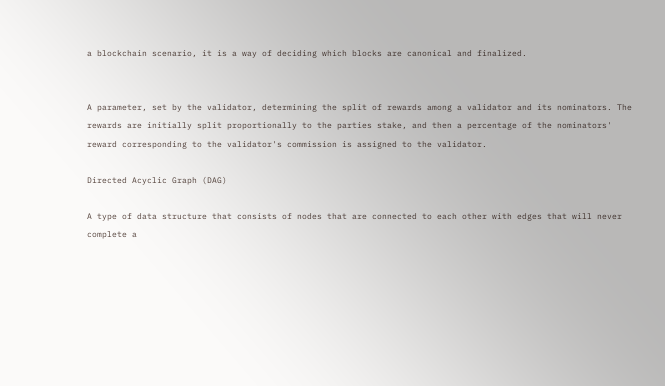a blockchain scenario, it is a way of deciding which blocks are canonical and finalized.


A parameter, set by the validator, determining the split of rewards among a validator and its nominators. The rewards are initially split proportionally to the parties stake, and then a percentage of the nominators' reward corresponding to the validator's commission is assigned to the validator.

Directed Acyclic Graph (DAG)

A type of data structure that consists of nodes that are connected to each other with edges that will never complete a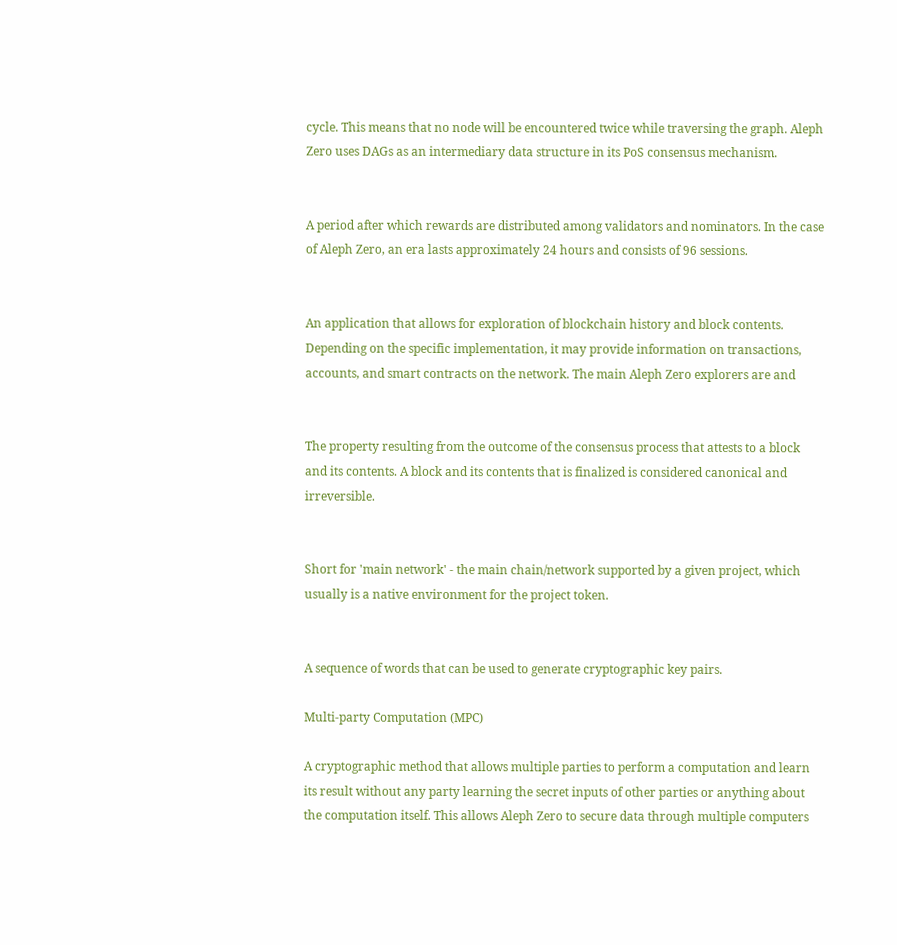cycle. This means that no node will be encountered twice while traversing the graph. Aleph Zero uses DAGs as an intermediary data structure in its PoS consensus mechanism.


A period after which rewards are distributed among validators and nominators. In the case of Aleph Zero, an era lasts approximately 24 hours and consists of 96 sessions.


An application that allows for exploration of blockchain history and block contents. Depending on the specific implementation, it may provide information on transactions, accounts, and smart contracts on the network. The main Aleph Zero explorers are and


The property resulting from the outcome of the consensus process that attests to a block and its contents. A block and its contents that is finalized is considered canonical and irreversible.


Short for 'main network' - the main chain/network supported by a given project, which usually is a native environment for the project token.


A sequence of words that can be used to generate cryptographic key pairs.

Multi-party Computation (MPC)

A cryptographic method that allows multiple parties to perform a computation and learn its result without any party learning the secret inputs of other parties or anything about the computation itself. This allows Aleph Zero to secure data through multiple computers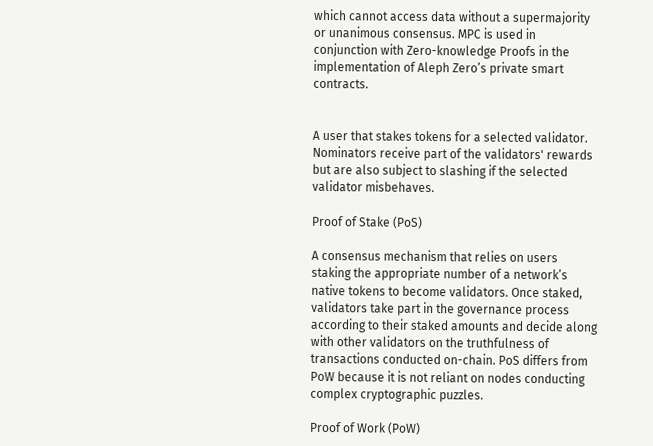which cannot access data without a supermajority or unanimous consensus. MPC is used in conjunction with Zero-knowledge Proofs in the implementation of Aleph Zero’s private smart contracts.


A user that stakes tokens for a selected validator. Nominators receive part of the validators' rewards but are also subject to slashing if the selected validator misbehaves.

Proof of Stake (PoS)

A consensus mechanism that relies on users staking the appropriate number of a network’s native tokens to become validators. Once staked, validators take part in the governance process according to their staked amounts and decide along with other validators on the truthfulness of transactions conducted on-chain. PoS differs from PoW because it is not reliant on nodes conducting complex cryptographic puzzles.

Proof of Work (PoW)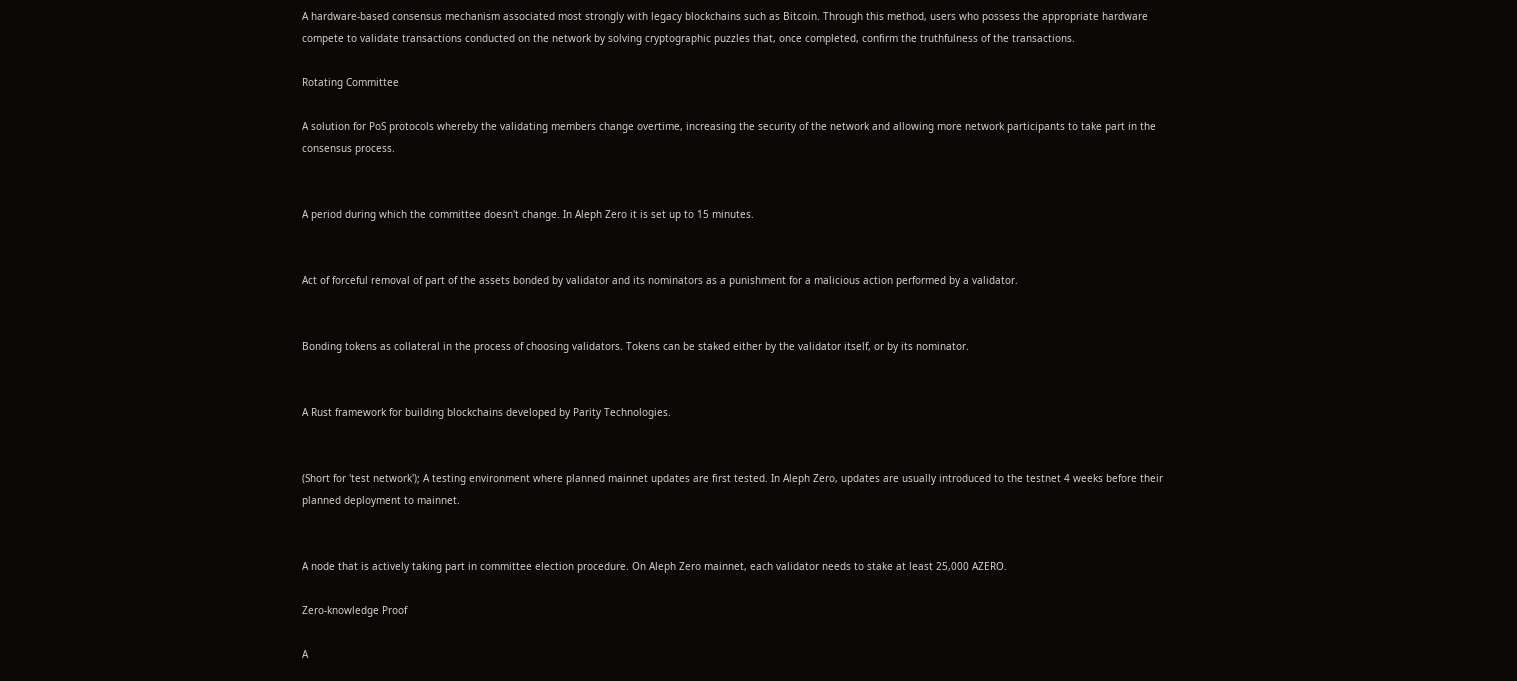A hardware-based consensus mechanism associated most strongly with legacy blockchains such as Bitcoin. Through this method, users who possess the appropriate hardware compete to validate transactions conducted on the network by solving cryptographic puzzles that, once completed, confirm the truthfulness of the transactions.

Rotating Committee

A solution for PoS protocols whereby the validating members change overtime, increasing the security of the network and allowing more network participants to take part in the consensus process.


A period during which the committee doesn't change. In Aleph Zero it is set up to 15 minutes.


Act of forceful removal of part of the assets bonded by validator and its nominators as a punishment for a malicious action performed by a validator.


Bonding tokens as collateral in the process of choosing validators. Tokens can be staked either by the validator itself, or by its nominator.


A Rust framework for building blockchains developed by Parity Technologies.


(Short for 'test network'); A testing environment where planned mainnet updates are first tested. In Aleph Zero, updates are usually introduced to the testnet 4 weeks before their planned deployment to mainnet.


A node that is actively taking part in committee election procedure. On Aleph Zero mainnet, each validator needs to stake at least 25,000 AZERO.

Zero-knowledge Proof

A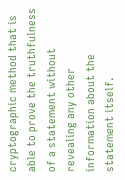cryptographic method that is able to prove the truthfulness of a statement without revealing any other information about the statement itself.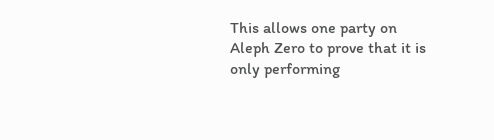This allows one party on Aleph Zero to prove that it is only performing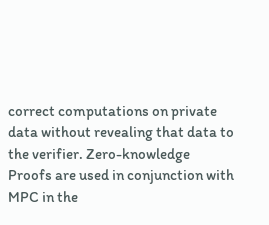correct computations on private data without revealing that data to the verifier. Zero-knowledge Proofs are used in conjunction with MPC in the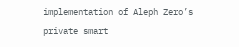implementation of Aleph Zero’s private smart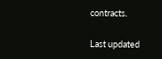contracts.

Last updated